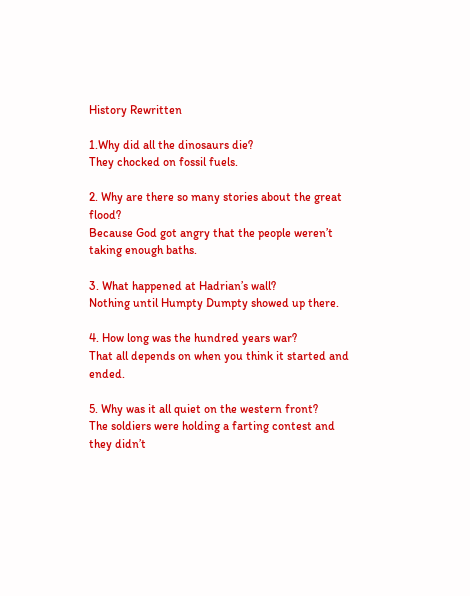History Rewritten

1.Why did all the dinosaurs die?
They chocked on fossil fuels.

2. Why are there so many stories about the great flood?
Because God got angry that the people weren’t taking enough baths.

3. What happened at Hadrian’s wall?
Nothing until Humpty Dumpty showed up there.

4. How long was the hundred years war?
That all depends on when you think it started and ended.

5. Why was it all quiet on the western front?
The soldiers were holding a farting contest and they didn’t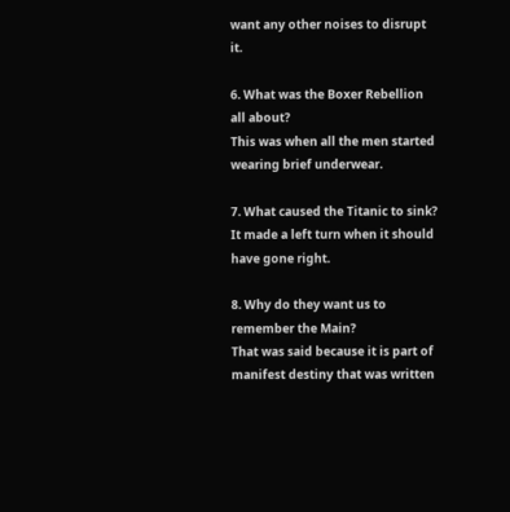want any other noises to disrupt it.

6. What was the Boxer Rebellion all about?
This was when all the men started wearing brief underwear.

7. What caused the Titanic to sink?
It made a left turn when it should have gone right.

8. Why do they want us to remember the Main?
That was said because it is part of manifest destiny that was written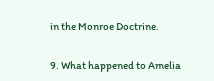in the Monroe Doctrine.

9. What happened to Amelia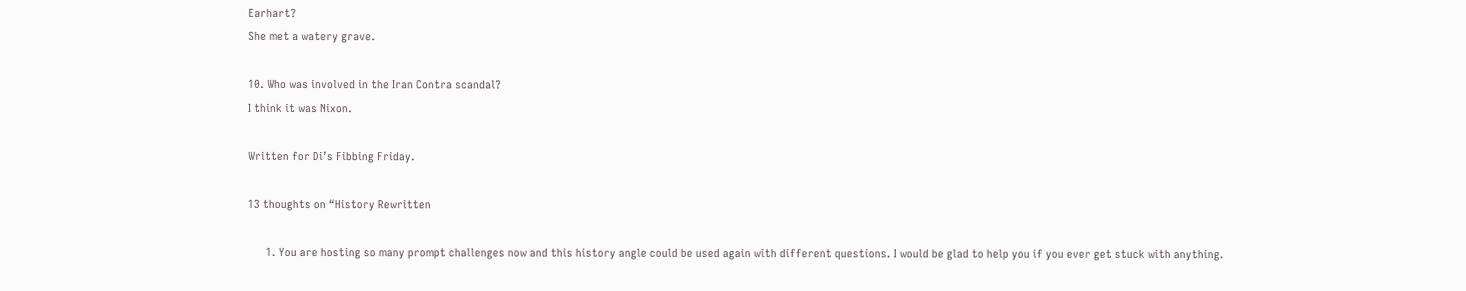Earhart?
She met a watery grave.

10. Who was involved in the Iran Contra scandal?
I think it was Nixon.

Written for Di’s Fibbing Friday.

13 thoughts on “History Rewritten

      1. You are hosting so many prompt challenges now and this history angle could be used again with different questions. I would be glad to help you if you ever get stuck with anything.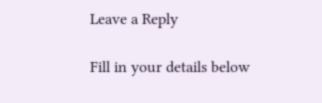Leave a Reply

Fill in your details below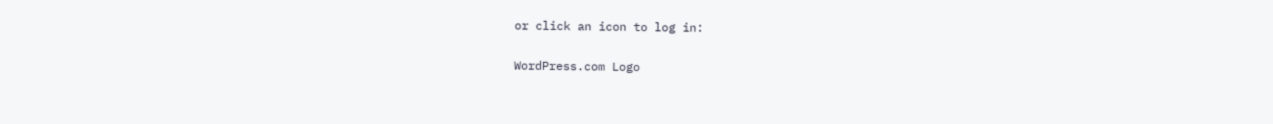or click an icon to log in:

WordPress.com Logo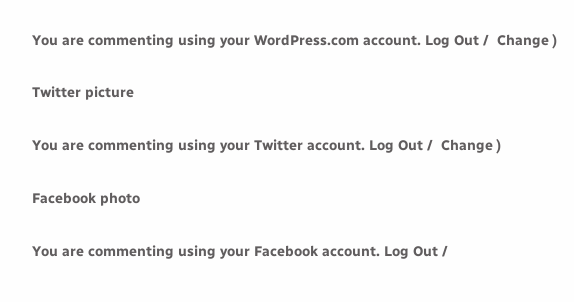You are commenting using your WordPress.com account. Log Out /  Change )

Twitter picture

You are commenting using your Twitter account. Log Out /  Change )

Facebook photo

You are commenting using your Facebook account. Log Out /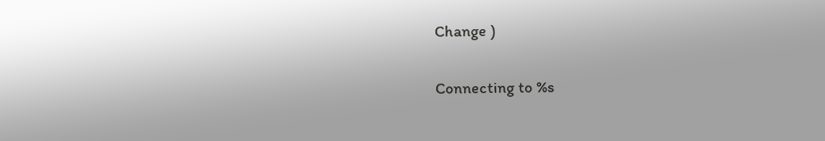Change )

Connecting to %s